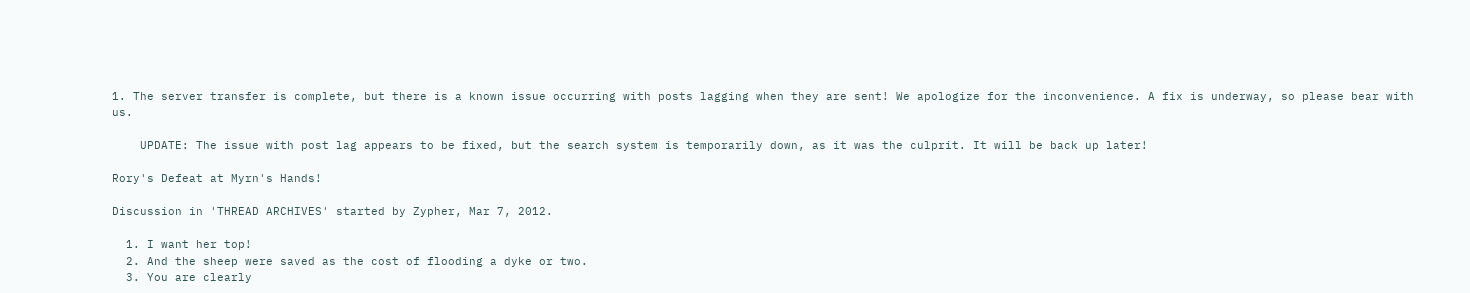1. The server transfer is complete, but there is a known issue occurring with posts lagging when they are sent! We apologize for the inconvenience. A fix is underway, so please bear with us.

    UPDATE: The issue with post lag appears to be fixed, but the search system is temporarily down, as it was the culprit. It will be back up later!

Rory's Defeat at Myrn's Hands!

Discussion in 'THREAD ARCHIVES' started by Zypher, Mar 7, 2012.

  1. I want her top!
  2. And the sheep were saved as the cost of flooding a dyke or two.
  3. You are clearly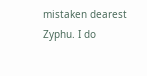mistaken dearest Zyphu. I do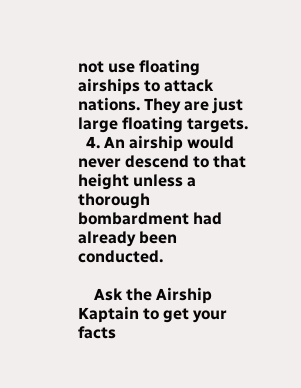not use floating airships to attack nations. They are just large floating targets.
  4. An airship would never descend to that height unless a thorough bombardment had already been conducted.

    Ask the Airship Kaptain to get your facts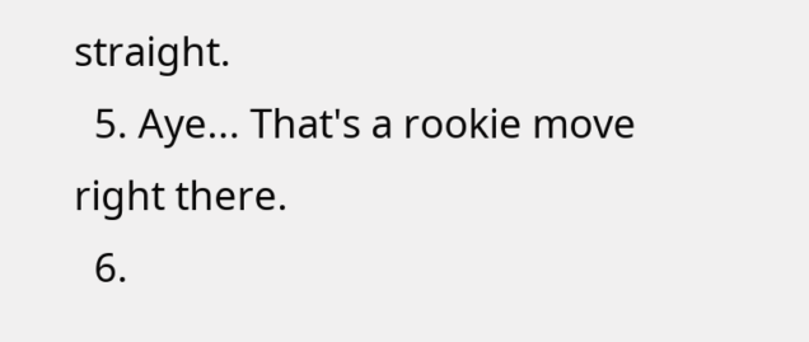straight.
  5. Aye... That's a rookie move right there.
  6.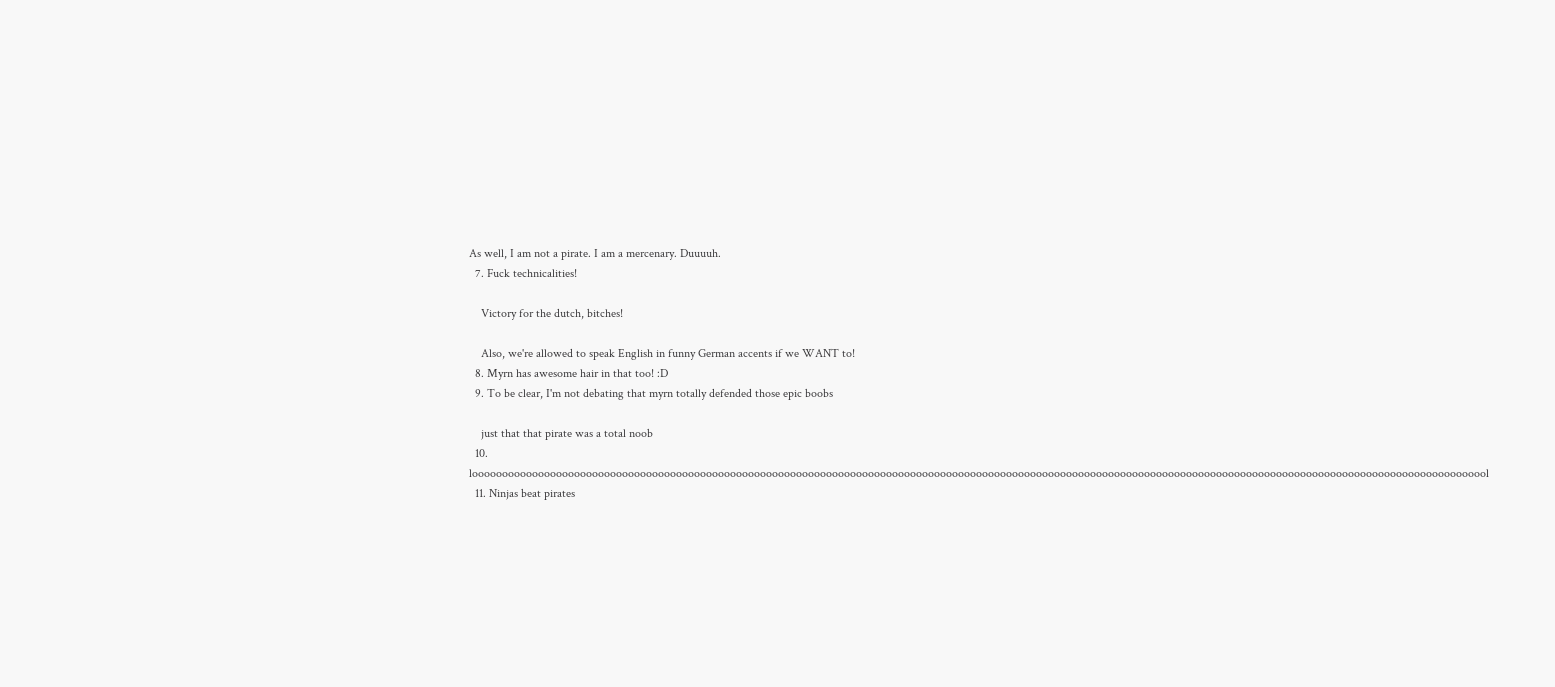As well, I am not a pirate. I am a mercenary. Duuuuh.
  7. Fuck technicalities!

    Victory for the dutch, bitches!

    Also, we're allowed to speak English in funny German accents if we WANT to!
  8. Myrn has awesome hair in that too! :D
  9. To be clear, I'm not debating that myrn totally defended those epic boobs

    just that that pirate was a total noob
  10. loooooooooooooooooooooooooooooooooooooooooooooooooooooooooooooooooooooooooooooooooooooooooooooooooooooooooooooooooooooooooooooooooooooooooooooooooooooooooooooooooooooooool
  11. Ninjas beat pirates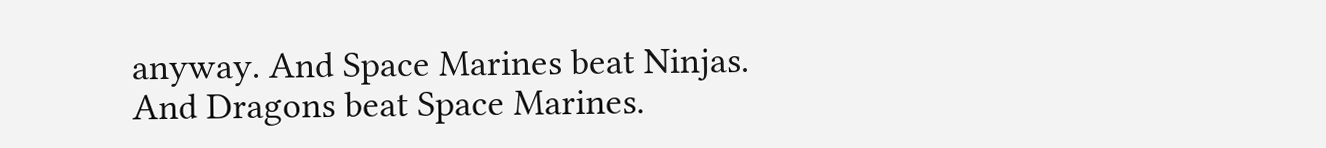anyway. And Space Marines beat Ninjas. And Dragons beat Space Marines.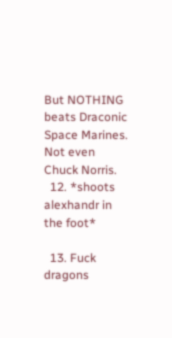But NOTHING beats Draconic Space Marines. Not even Chuck Norris.
  12. *shoots alexhandr in the foot*

  13. Fuck dragons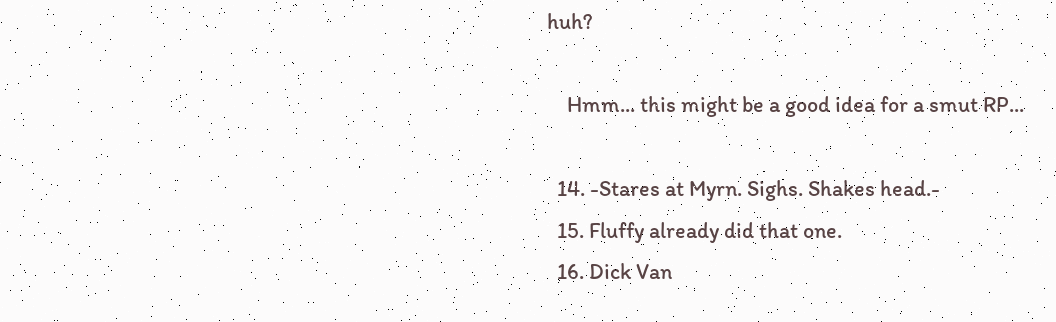huh?

    Hmm... this might be a good idea for a smut RP...

  14. -Stares at Myrn. Sighs. Shakes head.-
  15. Fluffy already did that one.
  16. Dick Van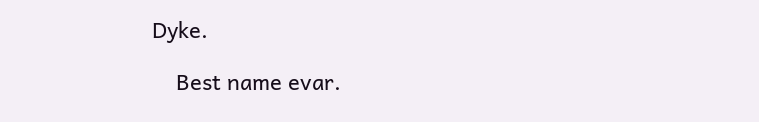Dyke.

    Best name evar.